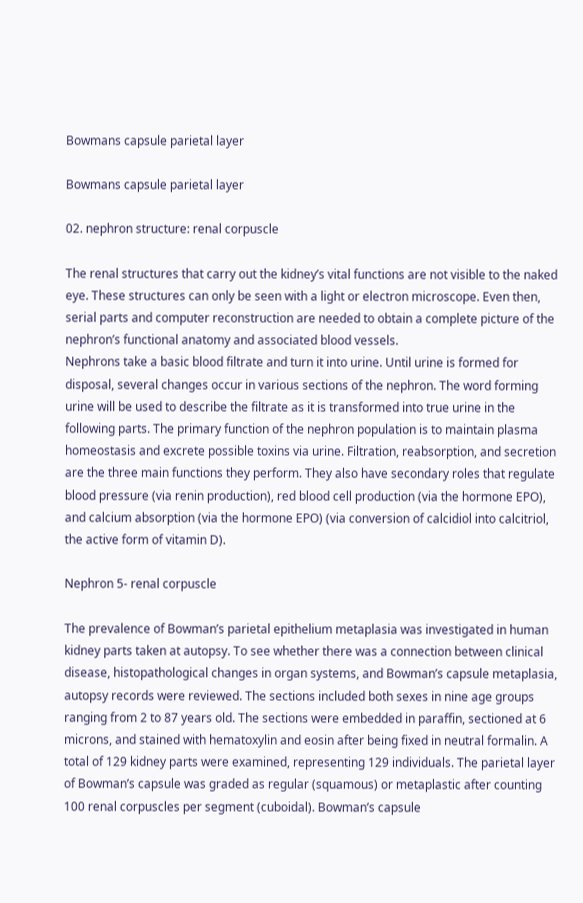Bowmans capsule parietal layer

Bowmans capsule parietal layer

02. nephron structure: renal corpuscle

The renal structures that carry out the kidney’s vital functions are not visible to the naked eye. These structures can only be seen with a light or electron microscope. Even then, serial parts and computer reconstruction are needed to obtain a complete picture of the nephron’s functional anatomy and associated blood vessels.
Nephrons take a basic blood filtrate and turn it into urine. Until urine is formed for disposal, several changes occur in various sections of the nephron. The word forming urine will be used to describe the filtrate as it is transformed into true urine in the following parts. The primary function of the nephron population is to maintain plasma homeostasis and excrete possible toxins via urine. Filtration, reabsorption, and secretion are the three main functions they perform. They also have secondary roles that regulate blood pressure (via renin production), red blood cell production (via the hormone EPO), and calcium absorption (via the hormone EPO) (via conversion of calcidiol into calcitriol, the active form of vitamin D).

Nephron 5- renal corpuscle

The prevalence of Bowman’s parietal epithelium metaplasia was investigated in human kidney parts taken at autopsy. To see whether there was a connection between clinical disease, histopathological changes in organ systems, and Bowman’s capsule metaplasia, autopsy records were reviewed. The sections included both sexes in nine age groups ranging from 2 to 87 years old. The sections were embedded in paraffin, sectioned at 6 microns, and stained with hematoxylin and eosin after being fixed in neutral formalin. A total of 129 kidney parts were examined, representing 129 individuals. The parietal layer of Bowman’s capsule was graded as regular (squamous) or metaplastic after counting 100 renal corpuscles per segment (cuboidal). Bowman’s capsule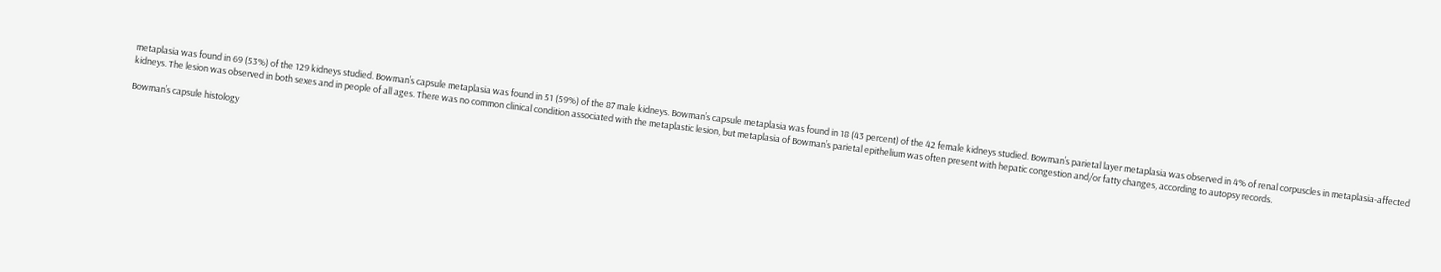metaplasia was found in 69 (53%) of the 129 kidneys studied. Bowman’s capsule metaplasia was found in 51 (59%) of the 87 male kidneys. Bowman’s capsule metaplasia was found in 18 (43 percent) of the 42 female kidneys studied. Bowman’s parietal layer metaplasia was observed in 4% of renal corpuscles in metaplasia-affected kidneys. The lesion was observed in both sexes and in people of all ages. There was no common clinical condition associated with the metaplastic lesion, but metaplasia of Bowman’s parietal epithelium was often present with hepatic congestion and/or fatty changes, according to autopsy records.

Bowman’s capsule histology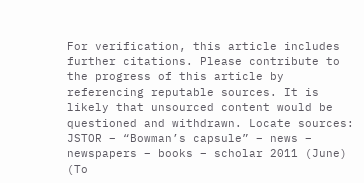For verification, this article includes further citations. Please contribute to the progress of this article by referencing reputable sources. It is likely that unsourced content would be questioned and withdrawn. Locate sources: JSTOR – “Bowman’s capsule” – news – newspapers – books – scholar 2011 (June) (To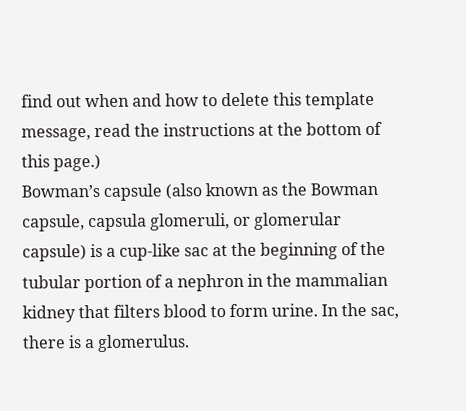find out when and how to delete this template message, read the instructions at the bottom of this page.)
Bowman’s capsule (also known as the Bowman capsule, capsula glomeruli, or glomerular capsule) is a cup-like sac at the beginning of the tubular portion of a nephron in the mammalian kidney that filters blood to form urine. In the sac, there is a glomerulus.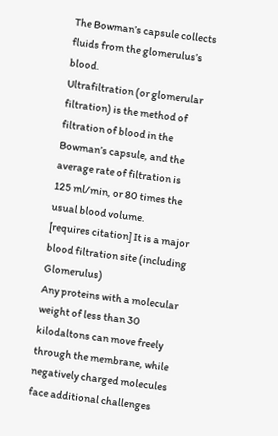The Bowman’s capsule collects fluids from the glomerulus’s blood.
Ultrafiltration (or glomerular filtration) is the method of filtration of blood in the Bowman’s capsule, and the average rate of filtration is 125 ml/min, or 80 times the usual blood volume.
[requires citation] It is a major blood filtration site (including Glomerulus)
Any proteins with a molecular weight of less than 30 kilodaltons can move freely through the membrane, while negatively charged molecules face additional challenges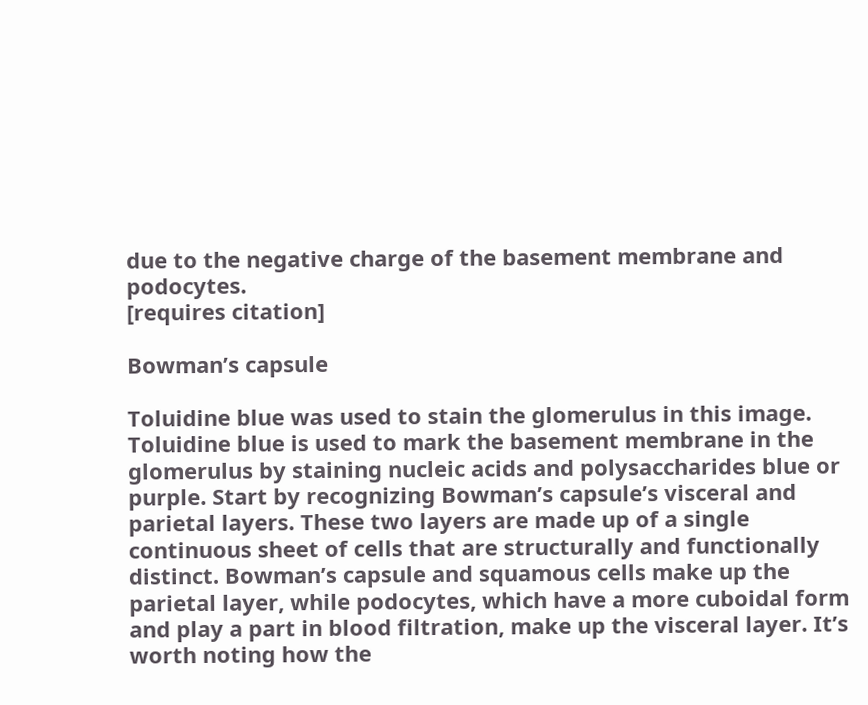due to the negative charge of the basement membrane and podocytes.
[requires citation]

Bowman’s capsule

Toluidine blue was used to stain the glomerulus in this image. Toluidine blue is used to mark the basement membrane in the glomerulus by staining nucleic acids and polysaccharides blue or purple. Start by recognizing Bowman’s capsule’s visceral and parietal layers. These two layers are made up of a single continuous sheet of cells that are structurally and functionally distinct. Bowman’s capsule and squamous cells make up the parietal layer, while podocytes, which have a more cuboidal form and play a part in blood filtration, make up the visceral layer. It’s worth noting how the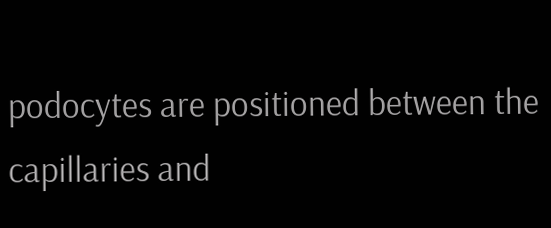podocytes are positioned between the capillaries and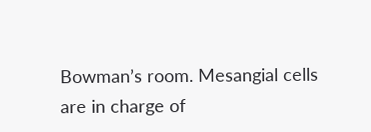Bowman’s room. Mesangial cells are in charge of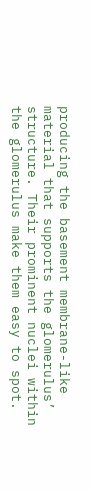producing the basement membrane-like material that supports the glomerulus’ structure. Their prominent nuclei within the glomerulus make them easy to spot.